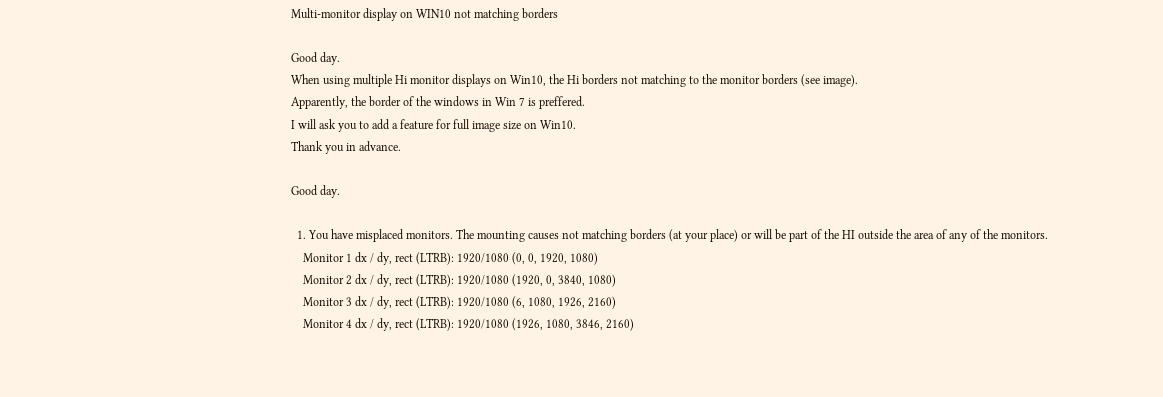Multi-monitor display on WIN10 not matching borders

Good day.
When using multiple Hi monitor displays on Win10, the Hi borders not matching to the monitor borders (see image).
Apparently, the border of the windows in Win 7 is preffered.
I will ask you to add a feature for full image size on Win10.
Thank you in advance.

Good day.

  1. You have misplaced monitors. The mounting causes not matching borders (at your place) or will be part of the HI outside the area of any of the monitors.
    Monitor 1 dx / dy, rect (LTRB): 1920/1080 (0, 0, 1920, 1080)
    Monitor 2 dx / dy, rect (LTRB): 1920/1080 (1920, 0, 3840, 1080)
    Monitor 3 dx / dy, rect (LTRB): 1920/1080 (6, 1080, 1926, 2160)
    Monitor 4 dx / dy, rect (LTRB): 1920/1080 (1926, 1080, 3846, 2160)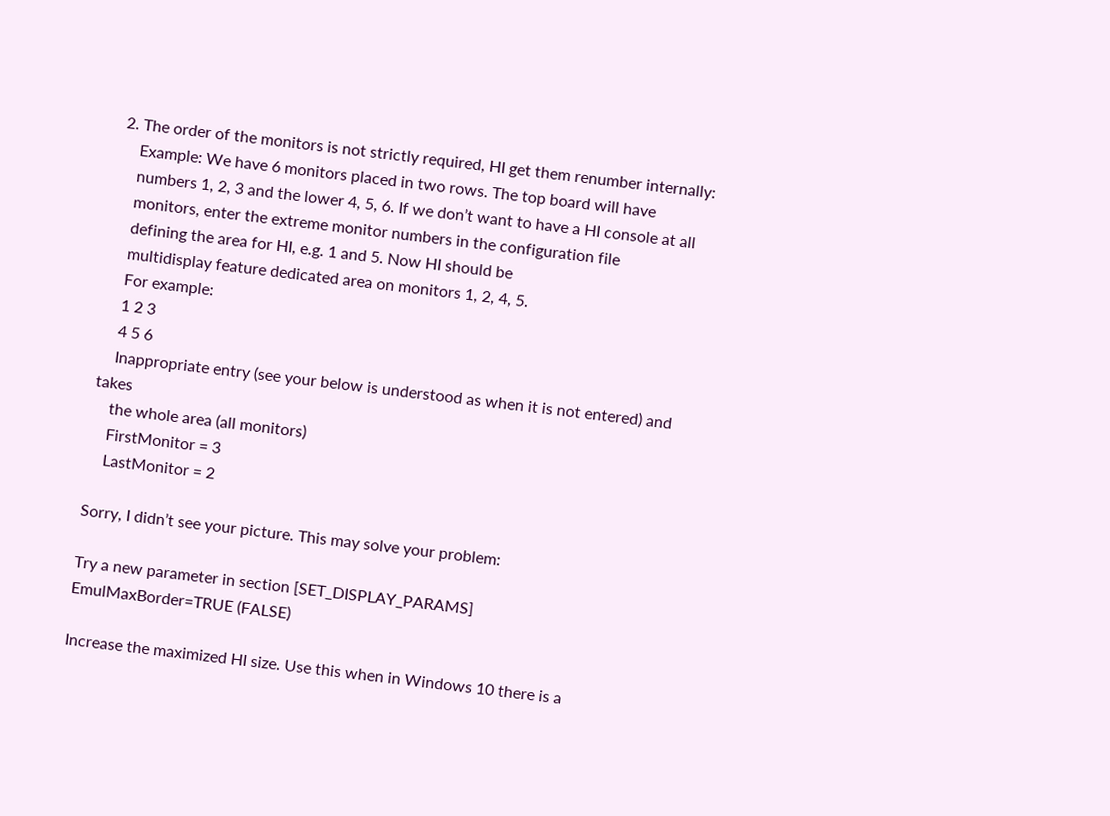2. The order of the monitors is not strictly required, HI get them renumber internally:
    Example: We have 6 monitors placed in two rows. The top board will have
    numbers 1, 2, 3 and the lower 4, 5, 6. If we don’t want to have a HI console at all
    monitors, enter the extreme monitor numbers in the configuration file
    defining the area for HI, e.g. 1 and 5. Now HI should be
    multidisplay feature dedicated area on monitors 1, 2, 4, 5.
    For example:
    1 2 3
    4 5 6
    Inappropriate entry (see your below is understood as when it is not entered) and takes
    the whole area (all monitors)
    FirstMonitor = 3
    LastMonitor = 2

Sorry, I didn’t see your picture. This may solve your problem:

Try a new parameter in section [SET_DISPLAY_PARAMS]
EmulMaxBorder=TRUE (FALSE)

Increase the maximized HI size. Use this when in Windows 10 there is a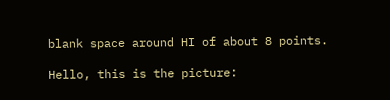blank space around HI of about 8 points.

Hello, this is the picture: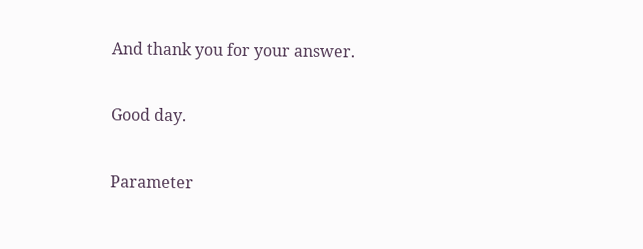And thank you for your answer.

Good day.

Parameter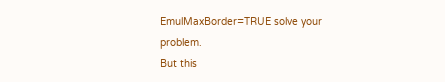EmulMaxBorder=TRUE solve your problem.
But this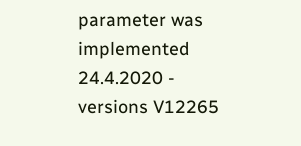parameter was implemented 24.4.2020 - versions V12265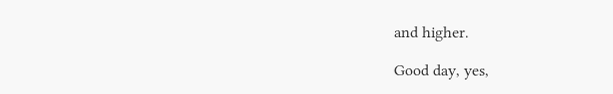and higher.

Good day, yes,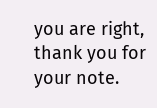you are right, thank you for your note.